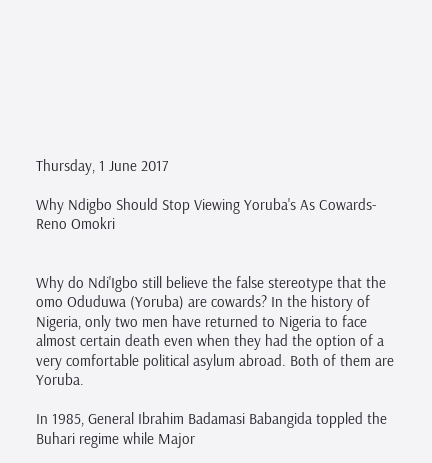Thursday, 1 June 2017

Why Ndigbo Should Stop Viewing Yoruba's As Cowards- Reno Omokri


Why do Ndi'Igbo still believe the false stereotype that the omo Oduduwa (Yoruba) are cowards? In the history of Nigeria, only two men have returned to Nigeria to face almost certain death even when they had the option of a very comfortable political asylum abroad. Both of them are Yoruba.

In 1985, General Ibrahim Badamasi Babangida toppled the Buhari regime while Major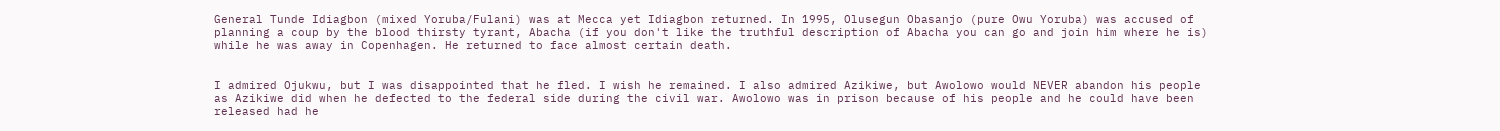General Tunde Idiagbon (mixed Yoruba/Fulani) was at Mecca yet Idiagbon returned. In 1995, Olusegun Obasanjo (pure Owu Yoruba) was accused of planning a coup by the blood thirsty tyrant, Abacha (if you don't like the truthful description of Abacha you can go and join him where he is) while he was away in Copenhagen. He returned to face almost certain death.


I admired Ojukwu, but I was disappointed that he fled. I wish he remained. I also admired Azikiwe, but Awolowo would NEVER abandon his people as Azikiwe did when he defected to the federal side during the civil war. Awolowo was in prison because of his people and he could have been released had he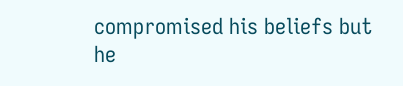compromised his beliefs but he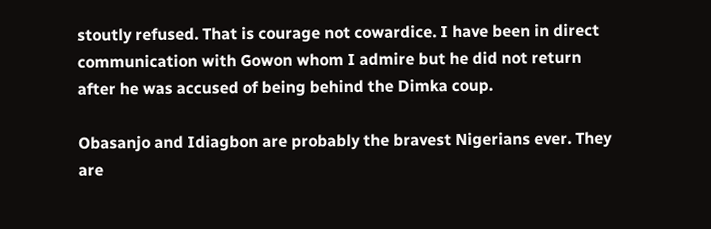stoutly refused. That is courage not cowardice. I have been in direct communication with Gowon whom I admire but he did not return after he was accused of being behind the Dimka coup.

Obasanjo and Idiagbon are probably the bravest Nigerians ever. They are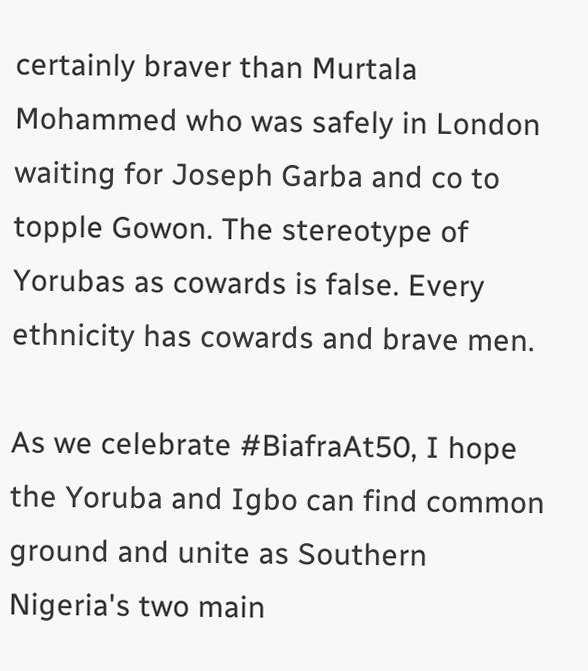certainly braver than Murtala Mohammed who was safely in London waiting for Joseph Garba and co to topple Gowon. The stereotype of Yorubas as cowards is false. Every ethnicity has cowards and brave men.

As we celebrate #BiafraAt50, I hope the Yoruba and Igbo can find common ground and unite as Southern Nigeria's two main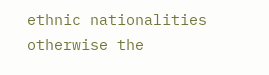ethnic nationalities otherwise the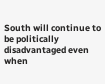South will continue to be politically disadvantaged even when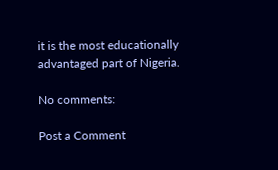it is the most educationally advantaged part of Nigeria.

No comments:

Post a Comment